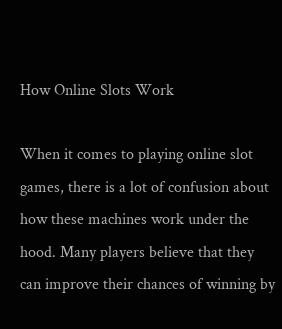How Online Slots Work

When it comes to playing online slot games, there is a lot of confusion about how these machines work under the hood. Many players believe that they can improve their chances of winning by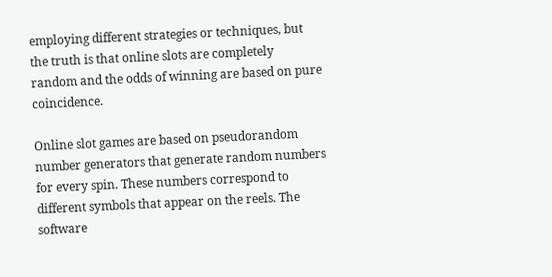employing different strategies or techniques, but the truth is that online slots are completely random and the odds of winning are based on pure coincidence.

Online slot games are based on pseudorandom number generators that generate random numbers for every spin. These numbers correspond to different symbols that appear on the reels. The software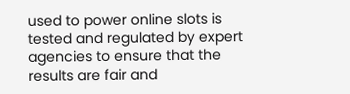used to power online slots is tested and regulated by expert agencies to ensure that the results are fair and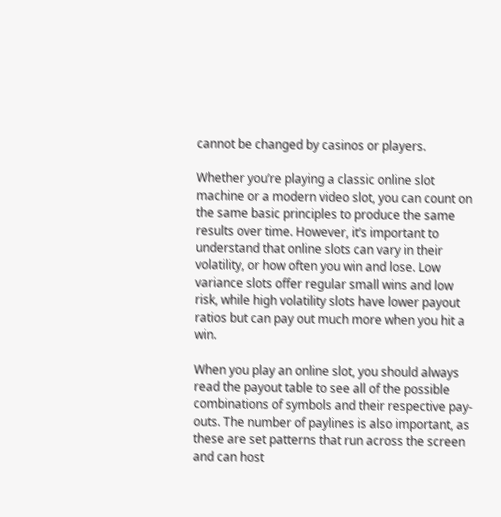cannot be changed by casinos or players.

Whether you’re playing a classic online slot machine or a modern video slot, you can count on the same basic principles to produce the same results over time. However, it’s important to understand that online slots can vary in their volatility, or how often you win and lose. Low variance slots offer regular small wins and low risk, while high volatility slots have lower payout ratios but can pay out much more when you hit a win.

When you play an online slot, you should always read the payout table to see all of the possible combinations of symbols and their respective pay-outs. The number of paylines is also important, as these are set patterns that run across the screen and can host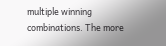multiple winning combinations. The more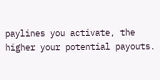paylines you activate, the higher your potential payouts.